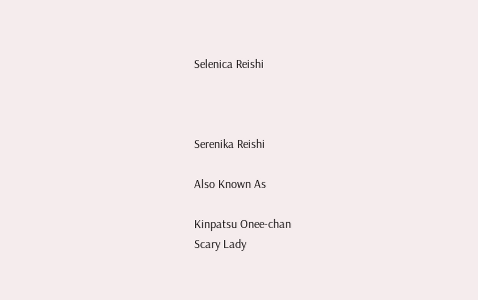Selenica Reishi



Serenika Reishi

Also Known As

Kinpatsu Onee-chan
Scary Lady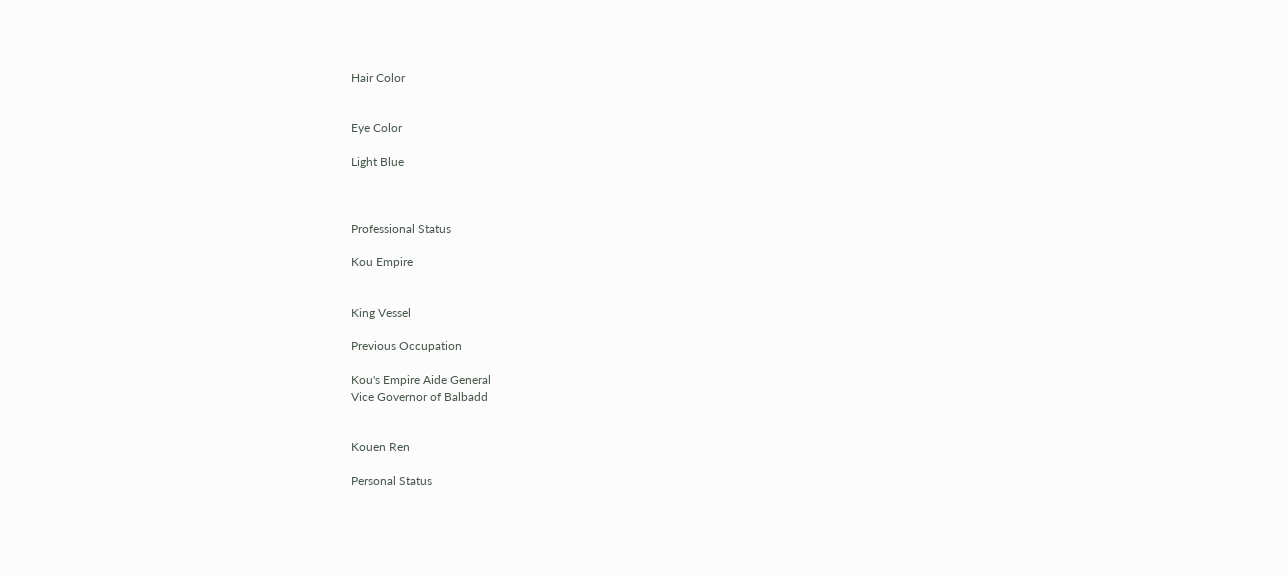Hair Color


Eye Color

Light Blue



Professional Status

Kou Empire


King Vessel

Previous Occupation

Kou's Empire Aide General
Vice Governor of Balbadd


Kouen Ren

Personal Status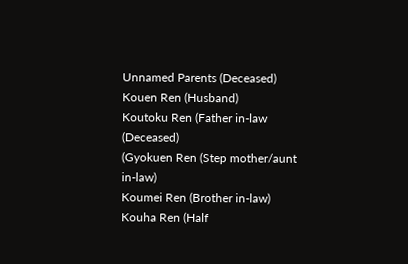Unnamed Parents (Deceased)
Kouen Ren (Husband)
Koutoku Ren (Father in-law (Deceased)
(Gyokuen Ren (Step mother/aunt in-law)
Koumei Ren (Brother in-law)
Kouha Ren (Half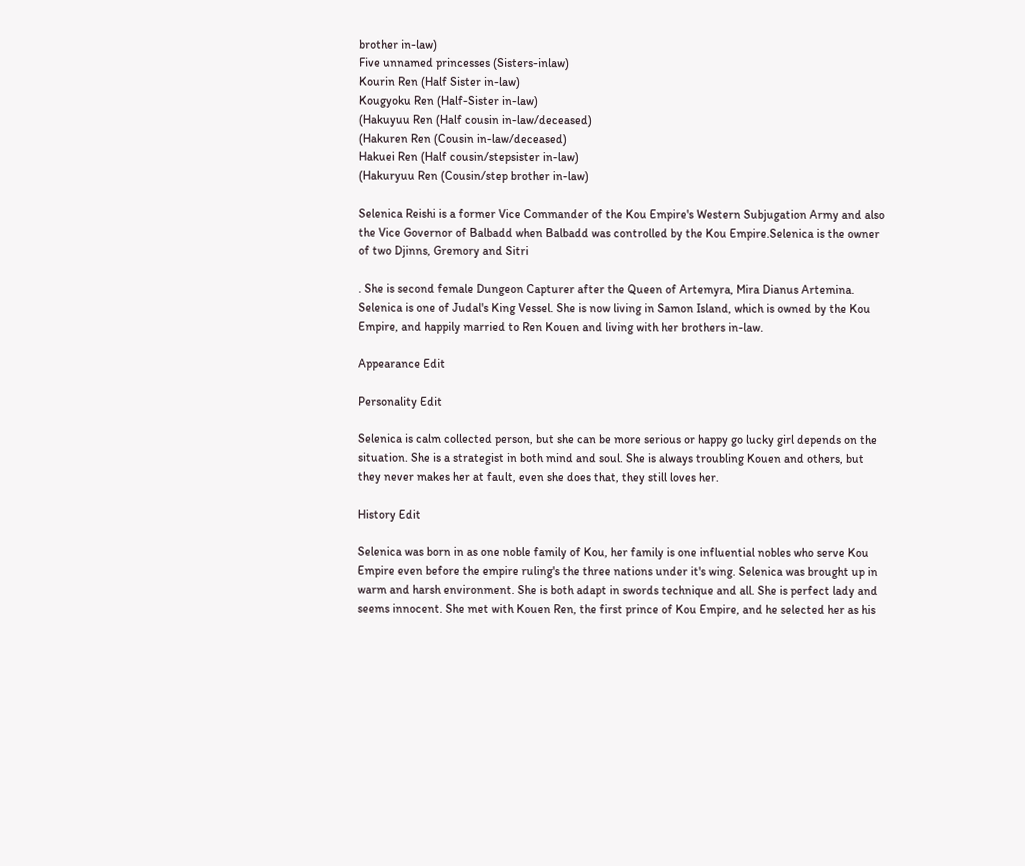brother in-law)
Five unnamed princesses (Sisters-inlaw)
Kourin Ren (Half Sister in-law)
Kougyoku Ren (Half-Sister in-law)
(Hakuyuu Ren (Half cousin in-law/deceased)
(Hakuren Ren (Cousin in-law/deceased)
Hakuei Ren (Half cousin/stepsister in-law)
(Hakuryuu Ren (Cousin/step brother in-law)

Selenica Reishi is a former Vice Commander of the Kou Empire's Western Subjugation Army and also the Vice Governor of Balbadd when Balbadd was controlled by the Kou Empire.Selenica is the owner of two Djinns, Gremory and Sitri

. She is second female Dungeon Capturer after the Queen of Artemyra, Mira Dianus Artemina. Selenica is one of Judal's King Vessel. She is now living in Samon Island, which is owned by the Kou Empire, and happily married to Ren Kouen and living with her brothers in-law.

Appearance Edit

Personality Edit

Selenica is calm collected person, but she can be more serious or happy go lucky girl depends on the situation. She is a strategist in both mind and soul. She is always troubling Kouen and others, but they never makes her at fault, even she does that, they still loves her.

History Edit

Selenica was born in as one noble family of Kou, her family is one influential nobles who serve Kou Empire even before the empire ruling's the three nations under it's wing. Selenica was brought up in warm and harsh environment. She is both adapt in swords technique and all. She is perfect lady and seems innocent. She met with Kouen Ren, the first prince of Kou Empire, and he selected her as his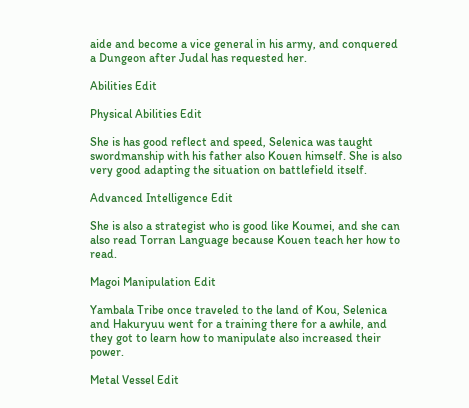aide and become a vice general in his army, and conquered a Dungeon after Judal has requested her.

Abilities Edit

Physical Abilities Edit

She is has good reflect and speed, Selenica was taught swordmanship with his father also Kouen himself. She is also very good adapting the situation on battlefield itself.

Advanced Intelligence Edit

She is also a strategist who is good like Koumei, and she can also read Torran Language because Kouen teach her how to read.

Magoi Manipulation Edit

Yambala Tribe once traveled to the land of Kou, Selenica and Hakuryuu went for a training there for a awhile, and they got to learn how to manipulate also increased their power.

Metal Vessel Edit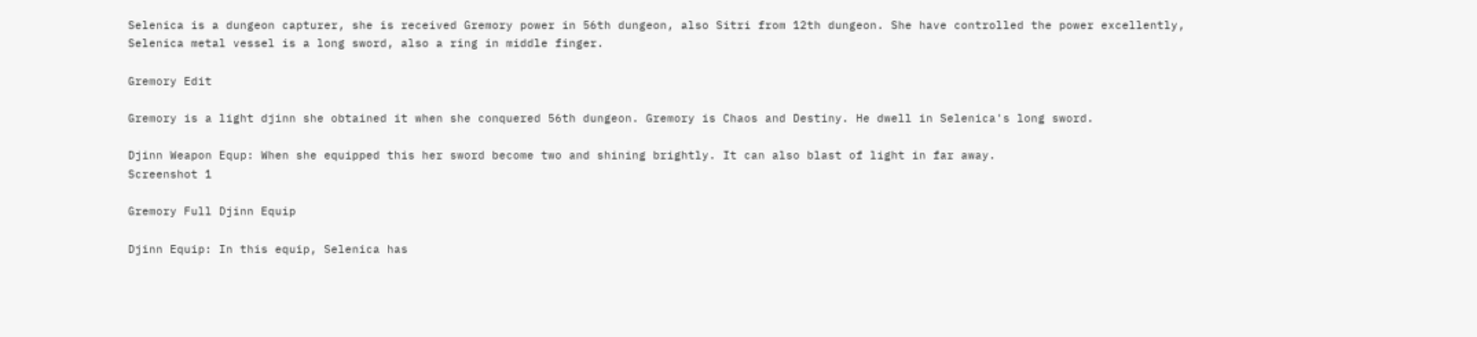Selenica is a dungeon capturer, she is received Gremory power in 56th dungeon, also Sitri from 12th dungeon. She have controlled the power excellently, Selenica metal vessel is a long sword, also a ring in middle finger.

Gremory Edit

Gremory is a light djinn she obtained it when she conquered 56th dungeon. Gremory is Chaos and Destiny. He dwell in Selenica's long sword.

Djinn Weapon Equp: When she equipped this her sword become two and shining brightly. It can also blast of light in far away.
Screenshot 1

Gremory Full Djinn Equip

Djinn Equip: In this equip, Selenica has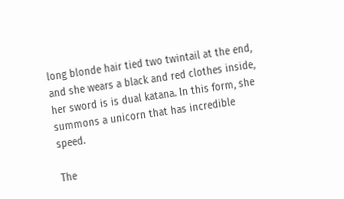long blonde hair tied two twintail at the end, and she wears a black and red clothes inside, her sword is is dual katana. In this form, she summons a unicorn that has incredible speed.

The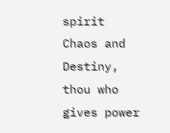spirit Chaos and Destiny, thou who gives power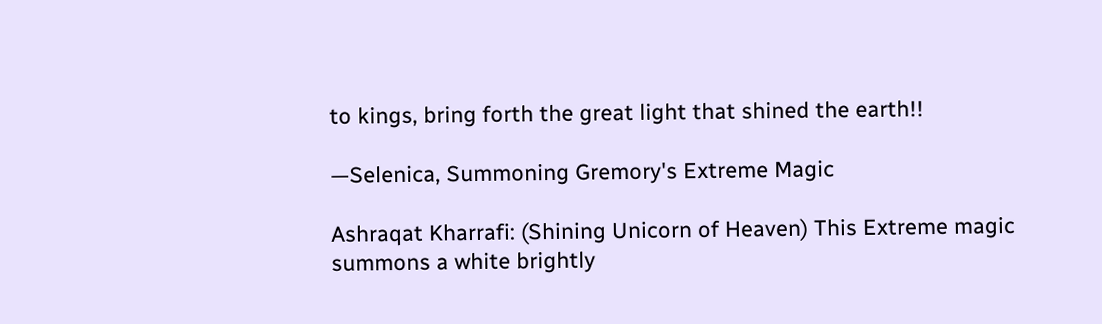to kings, bring forth the great light that shined the earth!!

—Selenica, Summoning Gremory's Extreme Magic

Ashraqat Kharrafi: (Shining Unicorn of Heaven) This Extreme magic summons a white brightly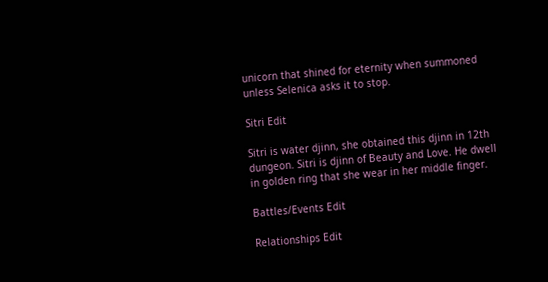unicorn that shined for eternity when summoned unless Selenica asks it to stop.

Sitri Edit

Sitri is water djinn, she obtained this djinn in 12th dungeon. Sitri is djinn of Beauty and Love. He dwell in golden ring that she wear in her middle finger.

Battles/Events Edit

Relationships Edit